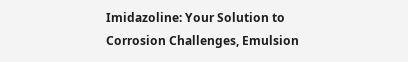Imidazoline: Your Solution to Corrosion Challenges, Emulsion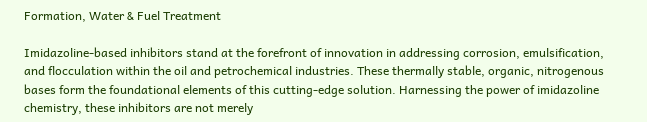Formation, Water & Fuel Treatment

Imidazoline-based inhibitors stand at the forefront of innovation in addressing corrosion, emulsification, and flocculation within the oil and petrochemical industries. These thermally stable, organic, nitrogenous bases form the foundational elements of this cutting-edge solution. Harnessing the power of imidazoline chemistry, these inhibitors are not merely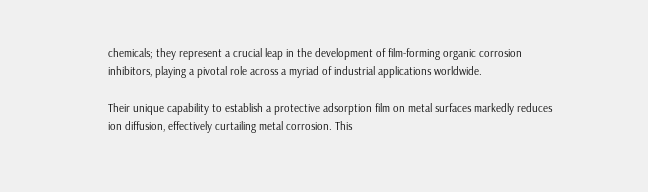chemicals; they represent a crucial leap in the development of film-forming organic corrosion inhibitors, playing a pivotal role across a myriad of industrial applications worldwide.

Their unique capability to establish a protective adsorption film on metal surfaces markedly reduces ion diffusion, effectively curtailing metal corrosion. This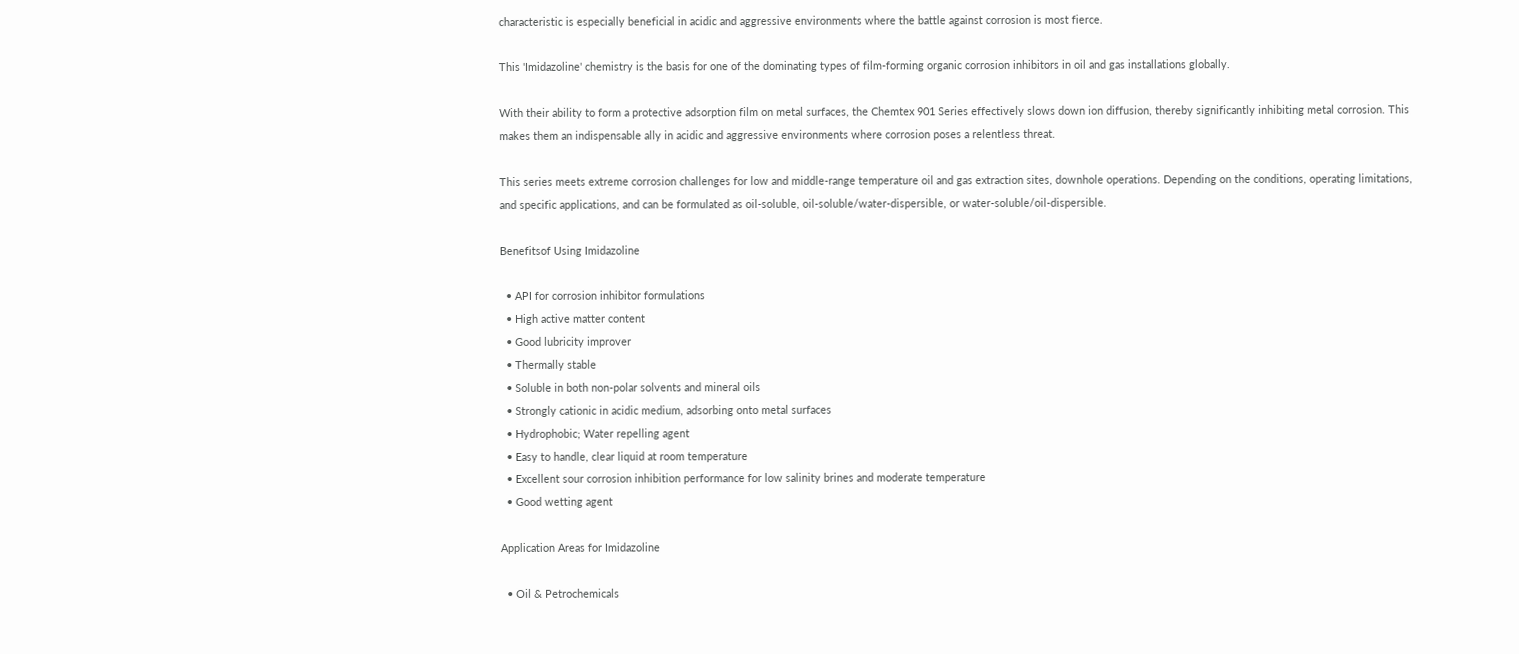characteristic is especially beneficial in acidic and aggressive environments where the battle against corrosion is most fierce.

This 'Imidazoline' chemistry is the basis for one of the dominating types of film-forming organic corrosion inhibitors in oil and gas installations globally.

With their ability to form a protective adsorption film on metal surfaces, the Chemtex 901 Series effectively slows down ion diffusion, thereby significantly inhibiting metal corrosion. This makes them an indispensable ally in acidic and aggressive environments where corrosion poses a relentless threat.

This series meets extreme corrosion challenges for low and middle-range temperature oil and gas extraction sites, downhole operations. Depending on the conditions, operating limitations, and specific applications, and can be formulated as oil-soluble, oil-soluble/water-dispersible, or water-soluble/oil-dispersible.

Benefitsof Using Imidazoline

  • API for corrosion inhibitor formulations
  • High active matter content
  • Good lubricity improver
  • Thermally stable
  • Soluble in both non-polar solvents and mineral oils
  • Strongly cationic in acidic medium, adsorbing onto metal surfaces
  • Hydrophobic; Water repelling agent
  • Easy to handle, clear liquid at room temperature
  • Excellent sour corrosion inhibition performance for low salinity brines and moderate temperature
  • Good wetting agent

Application Areas for Imidazoline

  • Oil & Petrochemicals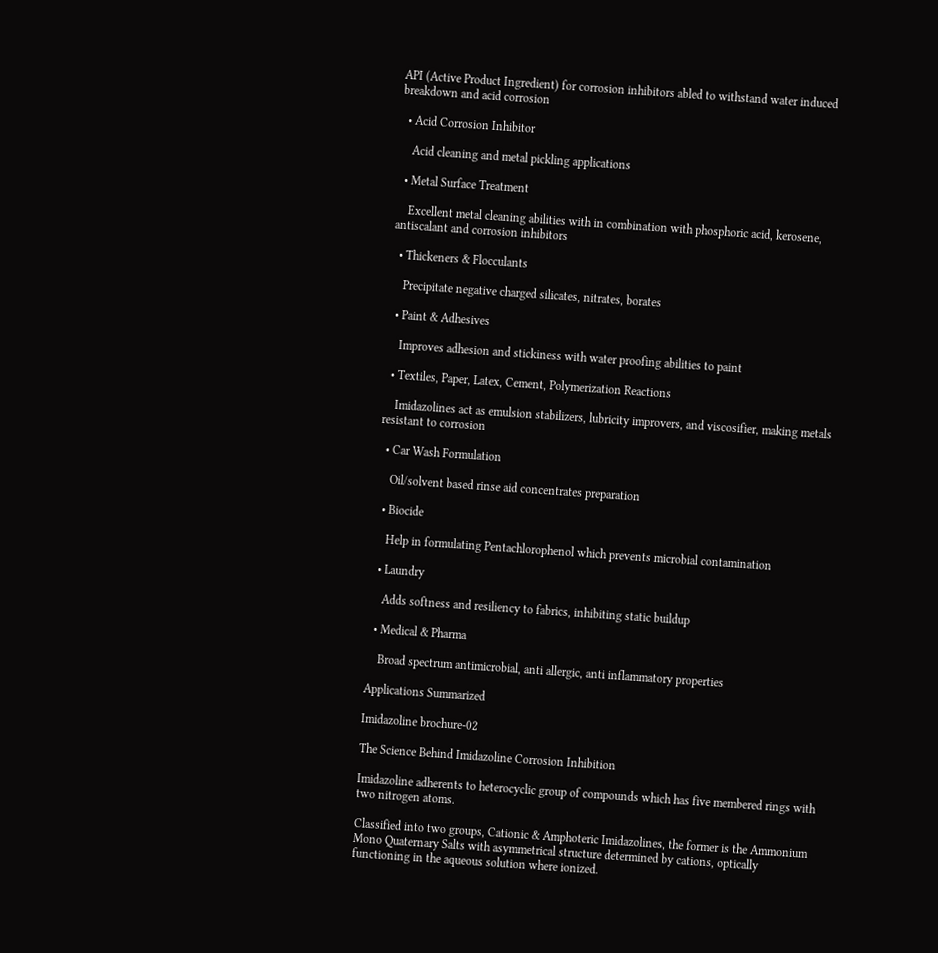API (Active Product Ingredient) for corrosion inhibitors abled to withstand water induced breakdown and acid corrosion

  • Acid Corrosion Inhibitor

    Acid cleaning and metal pickling applications

  • Metal Surface Treatment

    Excellent metal cleaning abilities with in combination with phosphoric acid, kerosene, antiscalant and corrosion inhibitors

  • Thickeners & Flocculants

    Precipitate negative charged silicates, nitrates, borates

  • Paint & Adhesives

    Improves adhesion and stickiness with water proofing abilities to paint

  • Textiles, Paper, Latex, Cement, Polymerization Reactions

    Imidazolines act as emulsion stabilizers, lubricity improvers, and viscosifier, making metals resistant to corrosion

  • Car Wash Formulation

    Oil/solvent based rinse aid concentrates preparation

  • Biocide

    Help in formulating Pentachlorophenol which prevents microbial contamination

  • Laundry

    Adds softness and resiliency to fabrics, inhibiting static buildup

  • Medical & Pharma

    Broad spectrum antimicrobial, anti allergic, anti inflammatory properties

Applications Summarized

Imidazoline brochure-02

The Science Behind Imidazoline Corrosion Inhibition

Imidazoline adherents to heterocyclic group of compounds which has five membered rings with two nitrogen atoms.

Classified into two groups, Cationic & Amphoteric Imidazolines, the former is the Ammonium Mono Quaternary Salts with asymmetrical structure determined by cations, optically functioning in the aqueous solution where ionized.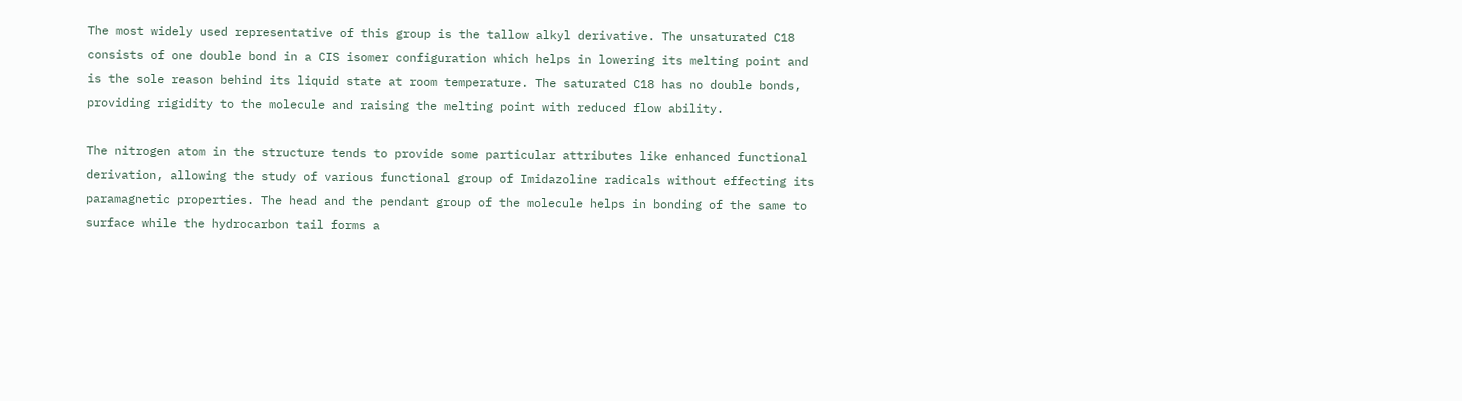The most widely used representative of this group is the tallow alkyl derivative. The unsaturated C18 consists of one double bond in a CIS isomer configuration which helps in lowering its melting point and is the sole reason behind its liquid state at room temperature. The saturated C18 has no double bonds, providing rigidity to the molecule and raising the melting point with reduced flow ability.

The nitrogen atom in the structure tends to provide some particular attributes like enhanced functional derivation, allowing the study of various functional group of Imidazoline radicals without effecting its paramagnetic properties. The head and the pendant group of the molecule helps in bonding of the same to surface while the hydrocarbon tail forms a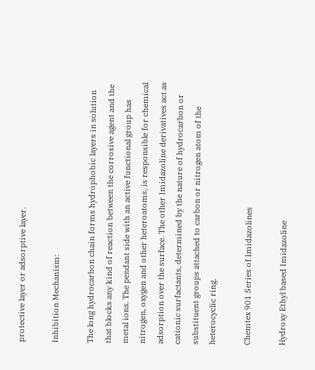protective layer or adsorptive layer.

Inhibition Mechanism:

The long hydrocarbon chain forms hydrophobic layers in solution that blocks any kind of reaction between the corrosive agent and the metal ions. The pendant side with an active functional group has nitrogen, oxygen and other heteroatoms, is responsible for chemical adsorption over the surface. The other Imidazoline derivatives act as cationic surfactants, determined by the nature of hydrocarbon or substituent groups attached to carbon or nitrogen atom of the heterocyclic ring.

Chemtex 901 Series of Imidazolines

Hydroxy Ethyl based Imidazoline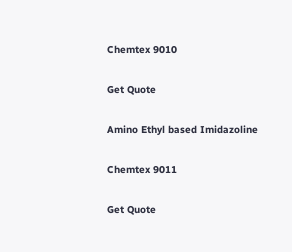Chemtex 9010

Get Quote

Amino Ethyl based Imidazoline

Chemtex 9011

Get Quote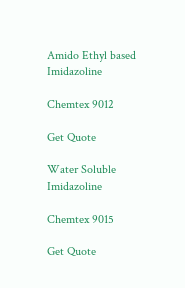Amido Ethyl based Imidazoline

Chemtex 9012

Get Quote

Water Soluble Imidazoline

Chemtex 9015

Get Quote